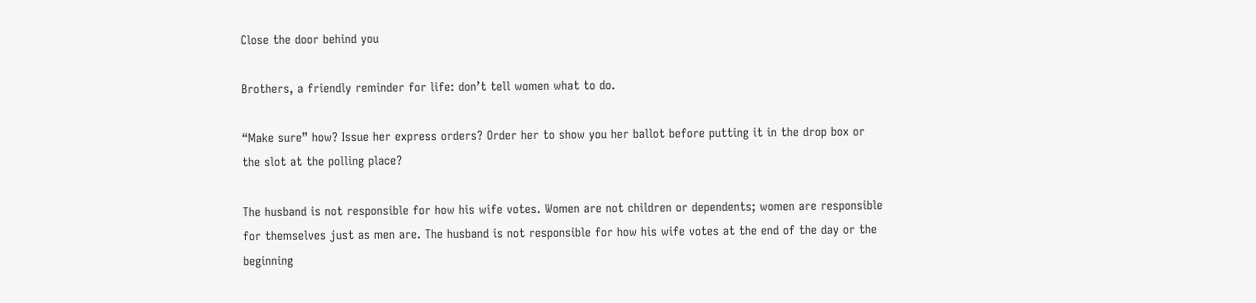Close the door behind you

Brothers, a friendly reminder for life: don’t tell women what to do.

“Make sure” how? Issue her express orders? Order her to show you her ballot before putting it in the drop box or the slot at the polling place?

The husband is not responsible for how his wife votes. Women are not children or dependents; women are responsible for themselves just as men are. The husband is not responsible for how his wife votes at the end of the day or the beginning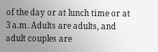of the day or at lunch time or at 3 a.m. Adults are adults, and adult couples are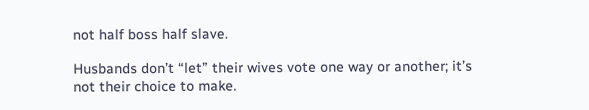not half boss half slave.

Husbands don’t “let” their wives vote one way or another; it’s not their choice to make.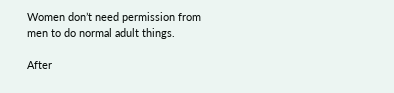Women don’t need permission from men to do normal adult things.

After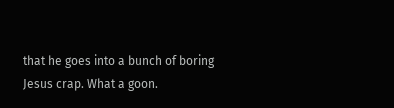that he goes into a bunch of boring Jesus crap. What a goon.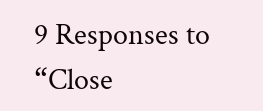9 Responses to “Close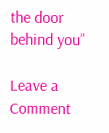the door behind you”

Leave a Comment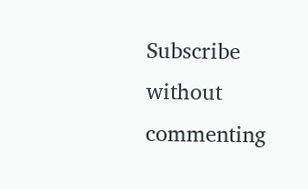Subscribe without commenting